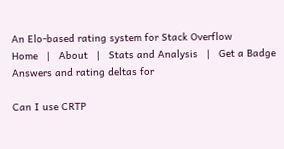An Elo-based rating system for Stack Overflow
Home   |   About   |   Stats and Analysis   |   Get a Badge
Answers and rating deltas for

Can I use CRTP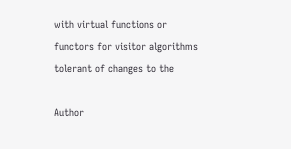with virtual functions or functors for visitor algorithms tolerant of changes to the

Author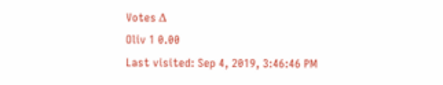Votes Δ
Oliv 1 0.00
Last visited: Sep 4, 2019, 3:46:46 PM